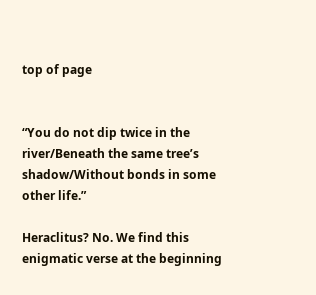top of page


“You do not dip twice in the river/Beneath the same tree’s shadow/Without bonds in some other life.”

Heraclitus? No. We find this enigmatic verse at the beginning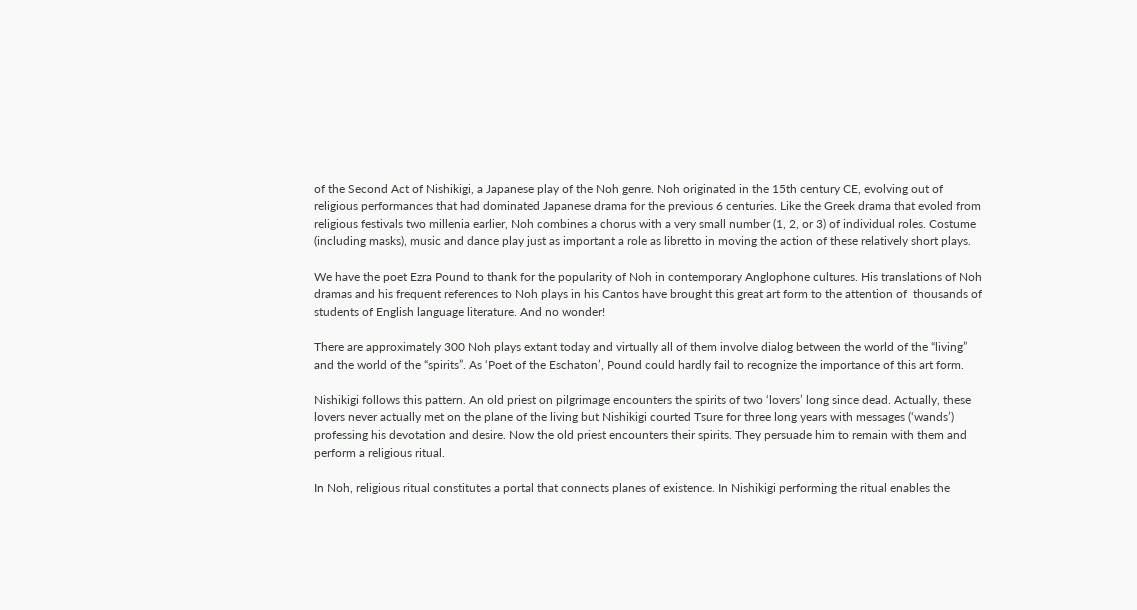of the Second Act of Nishikigi, a Japanese play of the Noh genre. Noh originated in the 15th century CE, evolving out of religious performances that had dominated Japanese drama for the previous 6 centuries. Like the Greek drama that evoled from religious festivals two millenia earlier, Noh combines a chorus with a very small number (1, 2, or 3) of individual roles. Costume (including masks), music and dance play just as important a role as libretto in moving the action of these relatively short plays.

We have the poet Ezra Pound to thank for the popularity of Noh in contemporary Anglophone cultures. His translations of Noh dramas and his frequent references to Noh plays in his Cantos have brought this great art form to the attention of  thousands of students of English language literature. And no wonder!

There are approximately 300 Noh plays extant today and virtually all of them involve dialog between the world of the “living” and the world of the “spirits”. As ‘Poet of the Eschaton’, Pound could hardly fail to recognize the importance of this art form.

Nishikigi follows this pattern. An old priest on pilgrimage encounters the spirits of two ‘lovers’ long since dead. Actually, these lovers never actually met on the plane of the living but Nishikigi courted Tsure for three long years with messages (‘wands’) professing his devotation and desire. Now the old priest encounters their spirits. They persuade him to remain with them and perform a religious ritual.

In Noh, religious ritual constitutes a portal that connects planes of existence. In Nishikigi performing the ritual enables the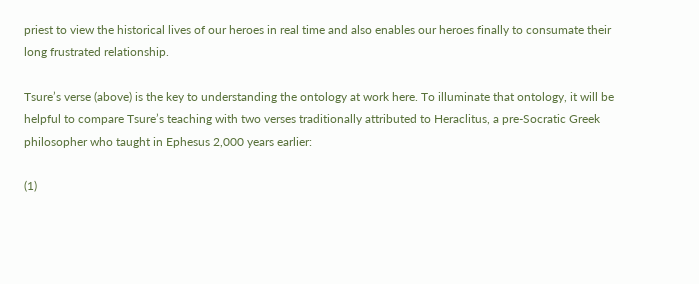priest to view the historical lives of our heroes in real time and also enables our heroes finally to consumate their long frustrated relationship.

Tsure’s verse (above) is the key to understanding the ontology at work here. To illuminate that ontology, it will be helpful to compare Tsure’s teaching with two verses traditionally attributed to Heraclitus, a pre-Socratic Greek philosopher who taught in Ephesus 2,000 years earlier:

(1)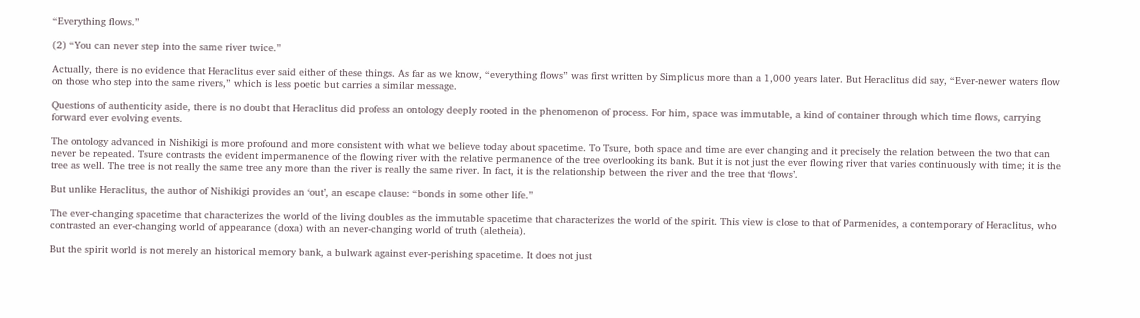“Everything flows.”

(2) “You can never step into the same river twice.”

Actually, there is no evidence that Heraclitus ever said either of these things. As far as we know, “everything flows” was first written by Simplicus more than a 1,000 years later. But Heraclitus did say, “Ever-newer waters flow on those who step into the same rivers,” which is less poetic but carries a similar message.

Questions of authenticity aside, there is no doubt that Heraclitus did profess an ontology deeply rooted in the phenomenon of process. For him, space was immutable, a kind of container through which time flows, carrying forward ever evolving events.

The ontology advanced in Nishikigi is more profound and more consistent with what we believe today about spacetime. To Tsure, both space and time are ever changing and it precisely the relation between the two that can never be repeated. Tsure contrasts the evident impermanence of the flowing river with the relative permanence of the tree overlooking its bank. But it is not just the ever flowing river that varies continuously with time; it is the tree as well. The tree is not really the same tree any more than the river is really the same river. In fact, it is the relationship between the river and the tree that ‘flows’.

But unlike Heraclitus, the author of Nishikigi provides an ‘out’, an escape clause: “bonds in some other life.”

The ever-changing spacetime that characterizes the world of the living doubles as the immutable spacetime that characterizes the world of the spirit. This view is close to that of Parmenides, a contemporary of Heraclitus, who contrasted an ever-changing world of appearance (doxa) with an never-changing world of truth (aletheia).

But the spirit world is not merely an historical memory bank, a bulwark against ever-perishing spacetime. It does not just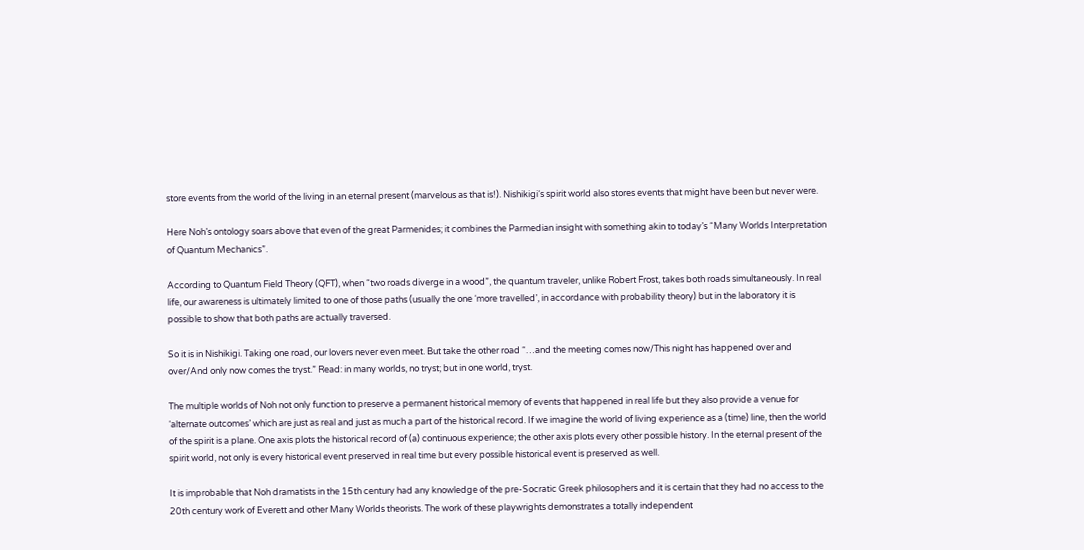store events from the world of the living in an eternal present (marvelous as that is!). Nishikigi‘s spirit world also stores events that might have been but never were.

Here Noh’s ontology soars above that even of the great Parmenides; it combines the Parmedian insight with something akin to today’s “Many Worlds Interpretation of Quantum Mechanics”.

According to Quantum Field Theory (QFT), when “two roads diverge in a wood”, the quantum traveler, unlike Robert Frost, takes both roads simultaneously. In real life, our awareness is ultimately limited to one of those paths (usually the one ‘more travelled’, in accordance with probability theory) but in the laboratory it is possible to show that both paths are actually traversed.

So it is in Nishikigi. Taking one road, our lovers never even meet. But take the other road “…and the meeting comes now/This night has happened over and over/And only now comes the tryst.” Read: in many worlds, no tryst; but in one world, tryst.

The multiple worlds of Noh not only function to preserve a permanent historical memory of events that happened in real life but they also provide a venue for ‘alternate outcomes’ which are just as real and just as much a part of the historical record. If we imagine the world of living experience as a (time) line, then the world of the spirit is a plane. One axis plots the historical record of (a) continuous experience; the other axis plots every other possible history. In the eternal present of the spirit world, not only is every historical event preserved in real time but every possible historical event is preserved as well.

It is improbable that Noh dramatists in the 15th century had any knowledge of the pre-Socratic Greek philosophers and it is certain that they had no access to the 20th century work of Everett and other Many Worlds theorists. The work of these playwrights demonstrates a totally independent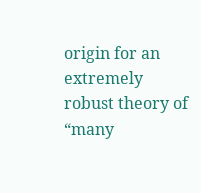origin for an extremely robust theory of “many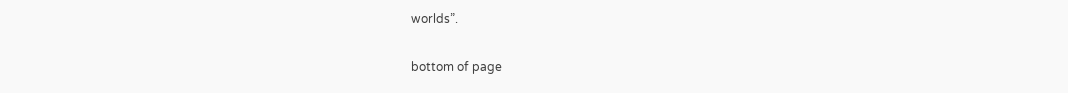worlds”.


bottom of page